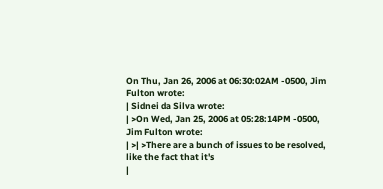On Thu, Jan 26, 2006 at 06:30:02AM -0500, Jim Fulton wrote:
| Sidnei da Silva wrote:
| >On Wed, Jan 25, 2006 at 05:28:14PM -0500, Jim Fulton wrote:
| >| >There are a bunch of issues to be resolved, like the fact that it's
|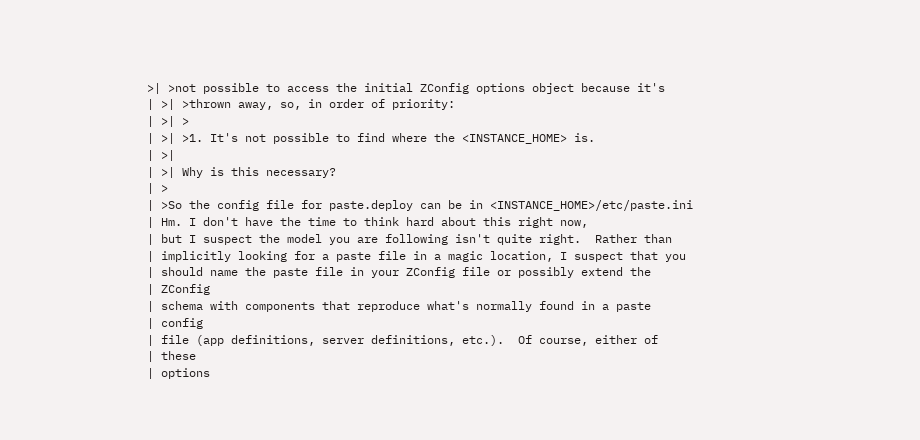>| >not possible to access the initial ZConfig options object because it's
| >| >thrown away, so, in order of priority:
| >| >
| >| >1. It's not possible to find where the <INSTANCE_HOME> is.
| >|
| >| Why is this necessary?
| >
| >So the config file for paste.deploy can be in <INSTANCE_HOME>/etc/paste.ini
| Hm. I don't have the time to think hard about this right now,
| but I suspect the model you are following isn't quite right.  Rather than
| implicitly looking for a paste file in a magic location, I suspect that you
| should name the paste file in your ZConfig file or possibly extend the
| ZConfig
| schema with components that reproduce what's normally found in a paste
| config
| file (app definitions, server definitions, etc.).  Of course, either of
| these
| options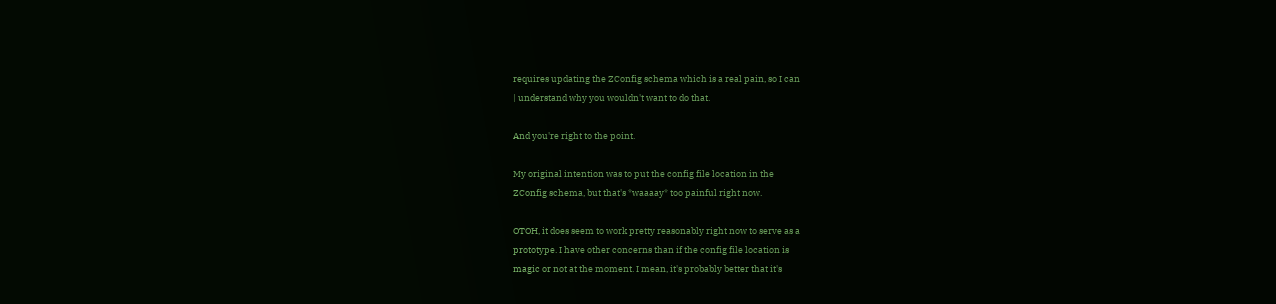requires updating the ZConfig schema which is a real pain, so I can
| understand why you wouldn't want to do that.

And you're right to the point.

My original intention was to put the config file location in the
ZConfig schema, but that's *waaaay* too painful right now.

OTOH, it does seem to work pretty reasonably right now to serve as a
prototype. I have other concerns than if the config file location is
magic or not at the moment. I mean, it's probably better that it's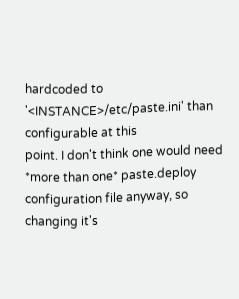hardcoded to '<INSTANCE>/etc/paste.ini' than configurable at this
point. I don't think one would need *more than one* paste.deploy
configuration file anyway, so changing it's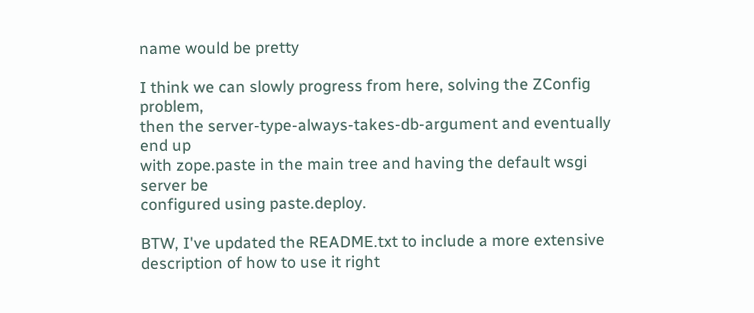name would be pretty

I think we can slowly progress from here, solving the ZConfig problem,
then the server-type-always-takes-db-argument and eventually end up
with zope.paste in the main tree and having the default wsgi server be
configured using paste.deploy.

BTW, I've updated the README.txt to include a more extensive
description of how to use it right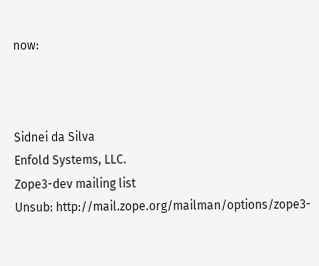now:



Sidnei da Silva
Enfold Systems, LLC.
Zope3-dev mailing list
Unsub: http://mail.zope.org/mailman/options/zope3-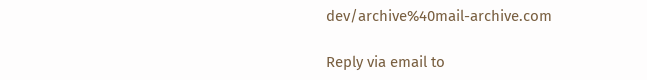dev/archive%40mail-archive.com

Reply via email to